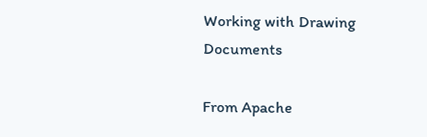Working with Drawing Documents

From Apache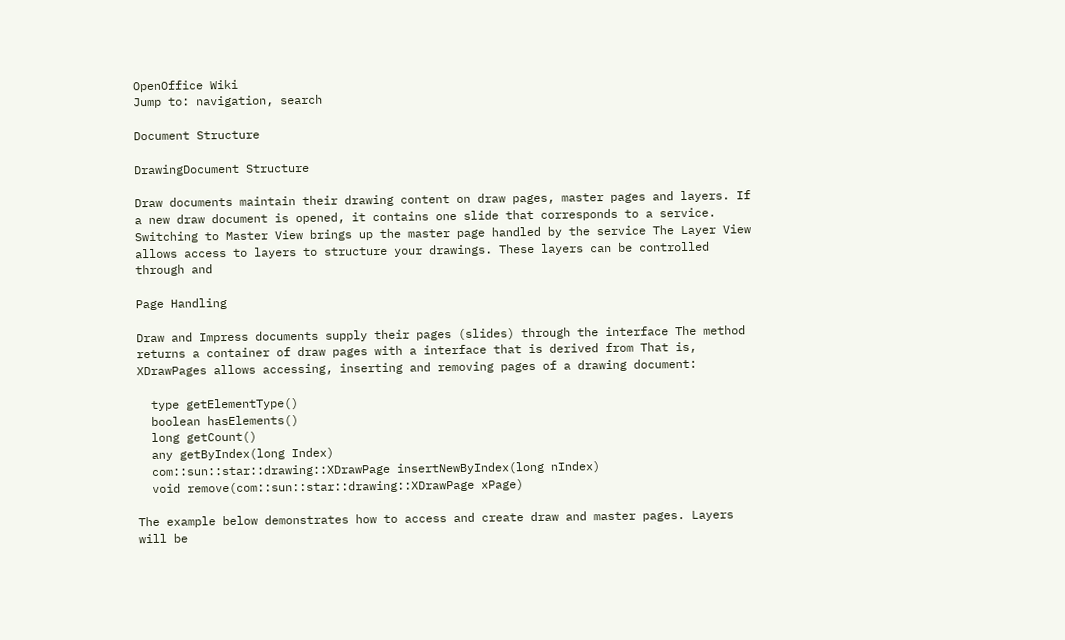OpenOffice Wiki
Jump to: navigation, search

Document Structure

DrawingDocument Structure

Draw documents maintain their drawing content on draw pages, master pages and layers. If a new draw document is opened, it contains one slide that corresponds to a service. Switching to Master View brings up the master page handled by the service The Layer View allows access to layers to structure your drawings. These layers can be controlled through and

Page Handling

Draw and Impress documents supply their pages (slides) through the interface The method returns a container of draw pages with a interface that is derived from That is, XDrawPages allows accessing, inserting and removing pages of a drawing document:

  type getElementType()
  boolean hasElements()
  long getCount()
  any getByIndex(long Index)
  com::sun::star::drawing::XDrawPage insertNewByIndex(long nIndex)
  void remove(com::sun::star::drawing::XDrawPage xPage)

The example below demonstrates how to access and create draw and master pages. Layers will be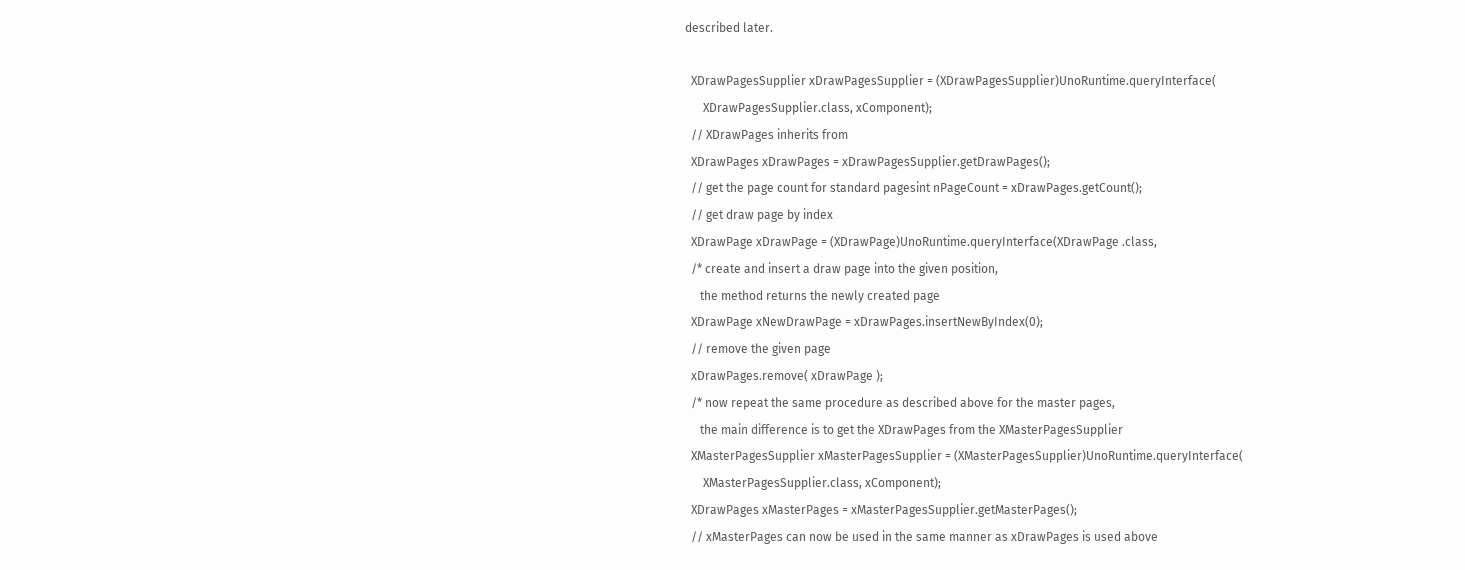described later.

  XDrawPagesSupplier xDrawPagesSupplier = (XDrawPagesSupplier)UnoRuntime.queryInterface(
      XDrawPagesSupplier.class, xComponent);
  // XDrawPages inherits from
  XDrawPages xDrawPages = xDrawPagesSupplier.getDrawPages();
  // get the page count for standard pagesint nPageCount = xDrawPages.getCount();
  // get draw page by index
  XDrawPage xDrawPage = (XDrawPage)UnoRuntime.queryInterface(XDrawPage .class,
  /* create and insert a draw page into the given position,
     the method returns the newly created page
  XDrawPage xNewDrawPage = xDrawPages.insertNewByIndex(0);
  // remove the given page
  xDrawPages.remove( xDrawPage );
  /* now repeat the same procedure as described above for the master pages,
     the main difference is to get the XDrawPages from the XMasterPagesSupplier
  XMasterPagesSupplier xMasterPagesSupplier = (XMasterPagesSupplier)UnoRuntime.queryInterface(
      XMasterPagesSupplier.class, xComponent);
  XDrawPages xMasterPages = xMasterPagesSupplier.getMasterPages();
  // xMasterPages can now be used in the same manner as xDrawPages is used above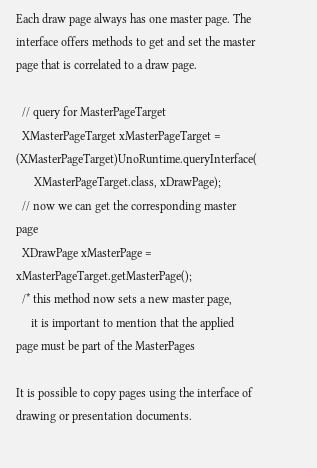Each draw page always has one master page. The interface offers methods to get and set the master page that is correlated to a draw page.

  // query for MasterPageTarget
  XMasterPageTarget xMasterPageTarget = (XMasterPageTarget)UnoRuntime.queryInterface(
      XMasterPageTarget.class, xDrawPage);
  // now we can get the corresponding master page
  XDrawPage xMasterPage = xMasterPageTarget.getMasterPage();
  /* this method now sets a new master page,
     it is important to mention that the applied page must be part of the MasterPages

It is possible to copy pages using the interface of drawing or presentation documents.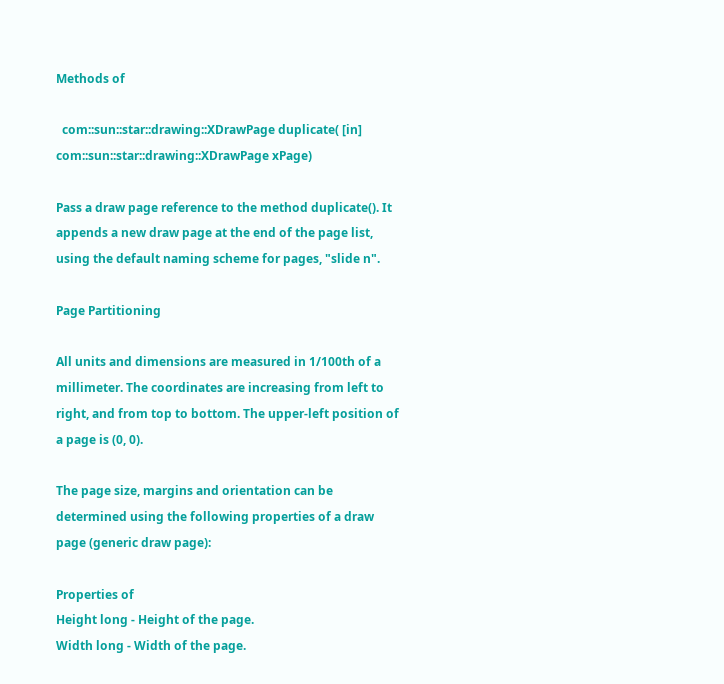Methods of

  com::sun::star::drawing::XDrawPage duplicate( [in] com::sun::star::drawing::XDrawPage xPage)

Pass a draw page reference to the method duplicate(). It appends a new draw page at the end of the page list, using the default naming scheme for pages, "slide n".

Page Partitioning

All units and dimensions are measured in 1/100th of a millimeter. The coordinates are increasing from left to right, and from top to bottom. The upper-left position of a page is (0, 0).

The page size, margins and orientation can be determined using the following properties of a draw page (generic draw page):

Properties of
Height long - Height of the page.
Width long - Width of the page.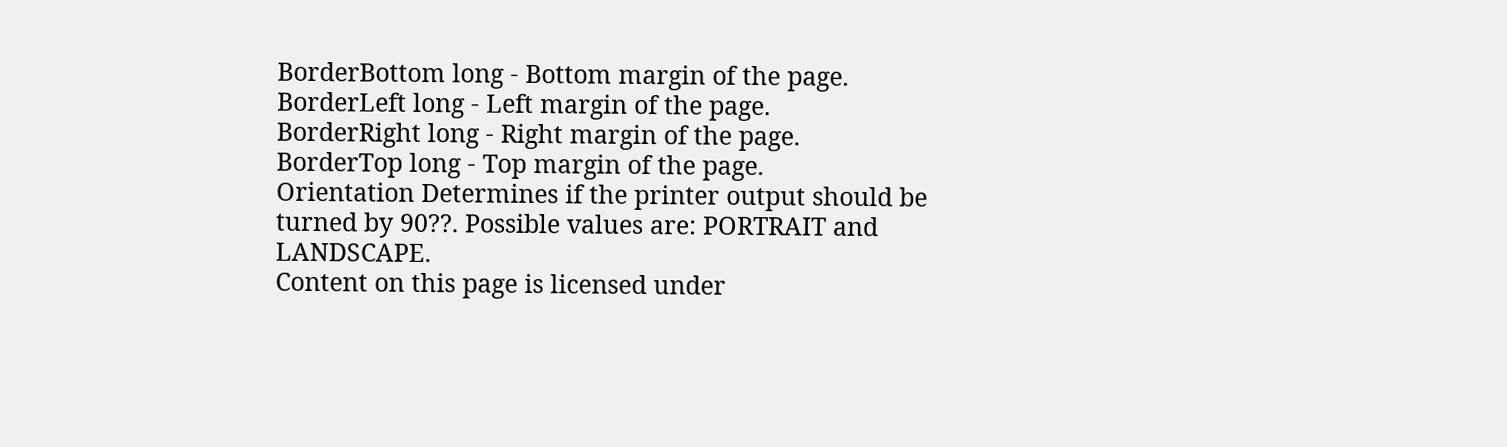BorderBottom long - Bottom margin of the page.
BorderLeft long - Left margin of the page.
BorderRight long - Right margin of the page.
BorderTop long - Top margin of the page.
Orientation Determines if the printer output should be turned by 90??. Possible values are: PORTRAIT and LANDSCAPE.
Content on this page is licensed under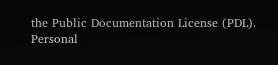the Public Documentation License (PDL).
Personal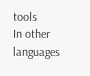tools
In other languages